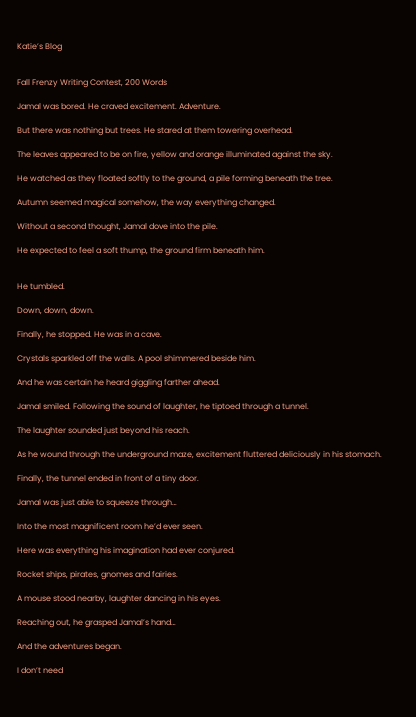Katie’s Blog


Fall Frenzy Writing Contest, 200 Words

Jamal was bored. He craved excitement. Adventure.

But there was nothing but trees. He stared at them towering overhead.

The leaves appeared to be on fire, yellow and orange illuminated against the sky.

He watched as they floated softly to the ground, a pile forming beneath the tree.

Autumn seemed magical somehow, the way everything changed.

Without a second thought, Jamal dove into the pile.

He expected to feel a soft thump, the ground firm beneath him.


He tumbled.

Down, down, down.

Finally, he stopped. He was in a cave.

Crystals sparkled off the walls. A pool shimmered beside him.

And he was certain he heard giggling farther ahead.

Jamal smiled. Following the sound of laughter, he tiptoed through a tunnel.

The laughter sounded just beyond his reach.

As he wound through the underground maze, excitement fluttered deliciously in his stomach.

Finally, the tunnel ended in front of a tiny door.

Jamal was just able to squeeze through…

Into the most magnificent room he’d ever seen.

Here was everything his imagination had ever conjured.

Rocket ships, pirates, gnomes and fairies.

A mouse stood nearby, laughter dancing in his eyes.

Reaching out, he grasped Jamal’s hand…

And the adventures began.

I don’t need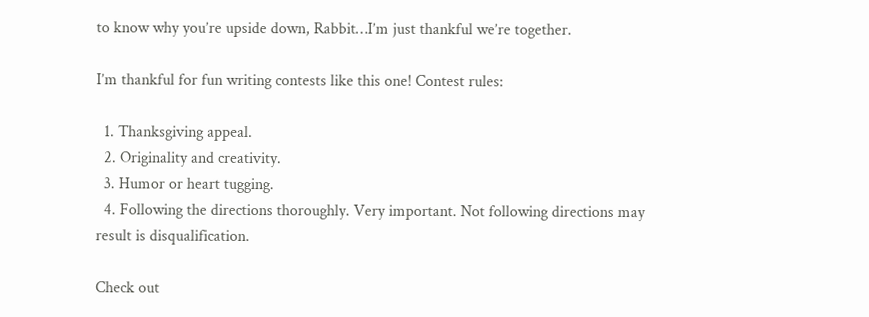to know why you’re upside down, Rabbit…I’m just thankful we’re together.

I’m thankful for fun writing contests like this one! Contest rules:

  1. Thanksgiving appeal.
  2. Originality and creativity.
  3. Humor or heart tugging.
  4. Following the directions thoroughly. Very important. Not following directions may result is disqualification.

Check out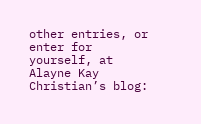other entries, or enter for yourself, at Alayne Kay Christian’s blog: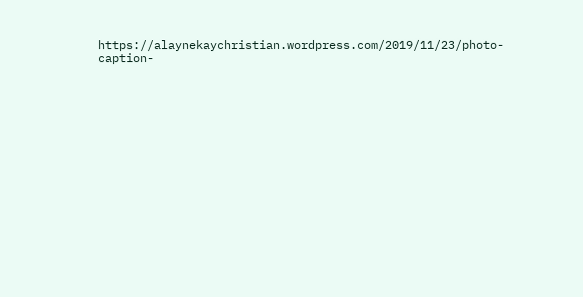https://alaynekaychristian.wordpress.com/2019/11/23/photo-caption-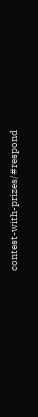contest-with-prizes/#respond